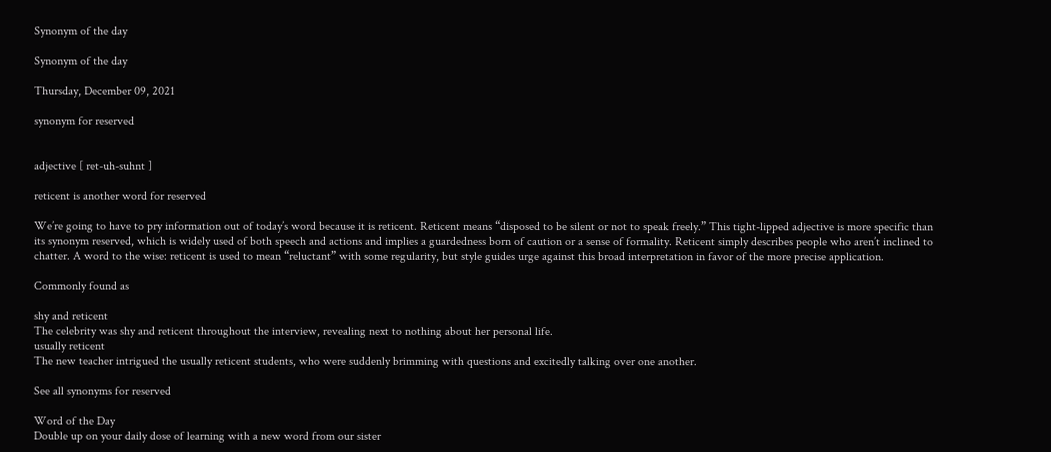Synonym of the day

Synonym of the day

Thursday, December 09, 2021

synonym for reserved


adjective [ ret-uh-suhnt ]

reticent is another word for reserved

We’re going to have to pry information out of today’s word because it is reticent. Reticent means “disposed to be silent or not to speak freely.” This tight-lipped adjective is more specific than its synonym reserved, which is widely used of both speech and actions and implies a guardedness born of caution or a sense of formality. Reticent simply describes people who aren’t inclined to chatter. A word to the wise: reticent is used to mean “reluctant” with some regularity, but style guides urge against this broad interpretation in favor of the more precise application.

Commonly found as

shy and reticent
The celebrity was shy and reticent throughout the interview, revealing next to nothing about her personal life.
usually reticent
The new teacher intrigued the usually reticent students, who were suddenly brimming with questions and excitedly talking over one another.

See all synonyms for reserved

Word of the Day
Double up on your daily dose of learning with a new word from our sister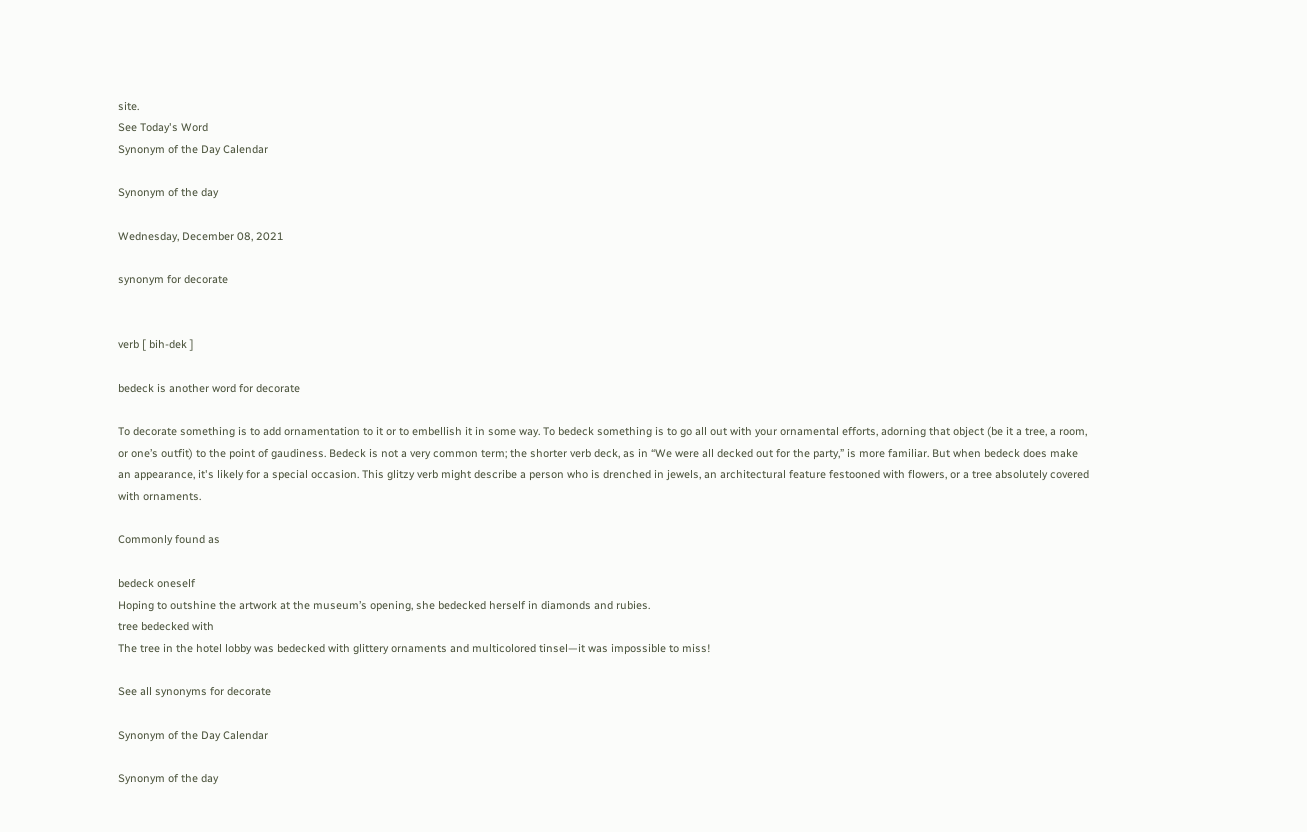site.
See Today's Word
Synonym of the Day Calendar

Synonym of the day

Wednesday, December 08, 2021

synonym for decorate


verb [ bih-dek ]

bedeck is another word for decorate

To decorate something is to add ornamentation to it or to embellish it in some way. To bedeck something is to go all out with your ornamental efforts, adorning that object (be it a tree, a room, or one’s outfit) to the point of gaudiness. Bedeck is not a very common term; the shorter verb deck, as in “We were all decked out for the party,” is more familiar. But when bedeck does make an appearance, it's likely for a special occasion. This glitzy verb might describe a person who is drenched in jewels, an architectural feature festooned with flowers, or a tree absolutely covered with ornaments.

Commonly found as

bedeck oneself
Hoping to outshine the artwork at the museum’s opening, she bedecked herself in diamonds and rubies.
tree bedecked with
The tree in the hotel lobby was bedecked with glittery ornaments and multicolored tinsel—it was impossible to miss!

See all synonyms for decorate

Synonym of the Day Calendar

Synonym of the day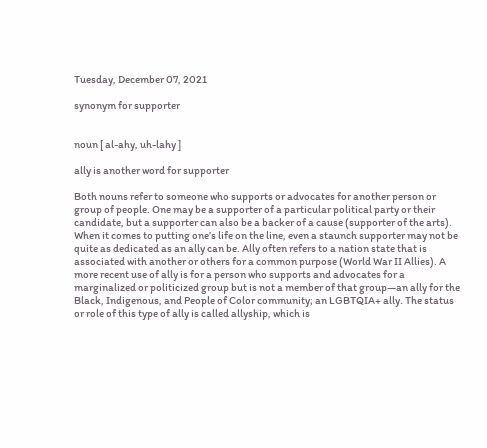Tuesday, December 07, 2021

synonym for supporter


noun [ al-ahy, uh-lahy ]

ally is another word for supporter

Both nouns refer to someone who supports or advocates for another person or group of people. One may be a supporter of a particular political party or their candidate, but a supporter can also be a backer of a cause (supporter of the arts). When it comes to putting one’s life on the line, even a staunch supporter may not be quite as dedicated as an ally can be. Ally often refers to a nation state that is associated with another or others for a common purpose (World War II Allies). A more recent use of ally is for a person who supports and advocates for a marginalized or politicized group but is not a member of that group—an ally for the Black, Indigenous, and People of Color community; an LGBTQIA+ ally. The status or role of this type of ally is called allyship, which is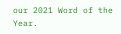our 2021 Word of the Year.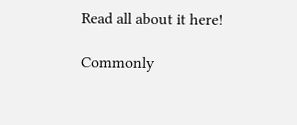Read all about it here!

Commonly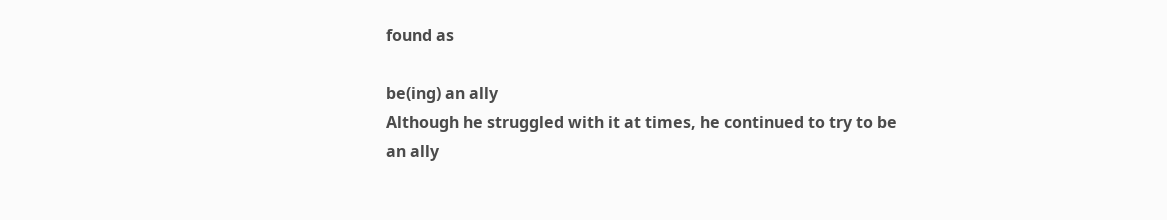found as

be(ing) an ally
Although he struggled with it at times, he continued to try to be an ally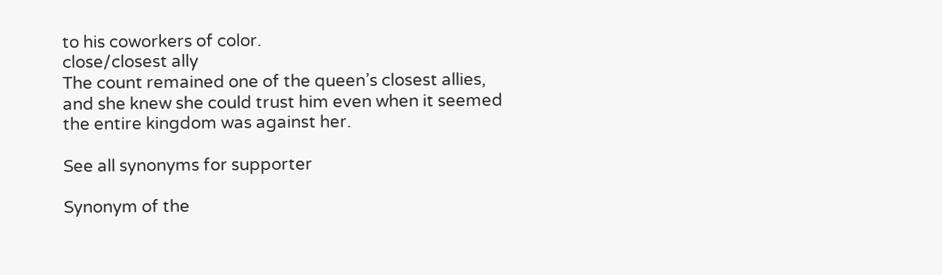to his coworkers of color.
close/closest ally
The count remained one of the queen’s closest allies, and she knew she could trust him even when it seemed the entire kingdom was against her.

See all synonyms for supporter

Synonym of the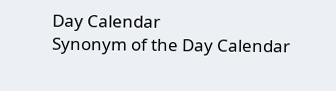Day Calendar
Synonym of the Day Calendar